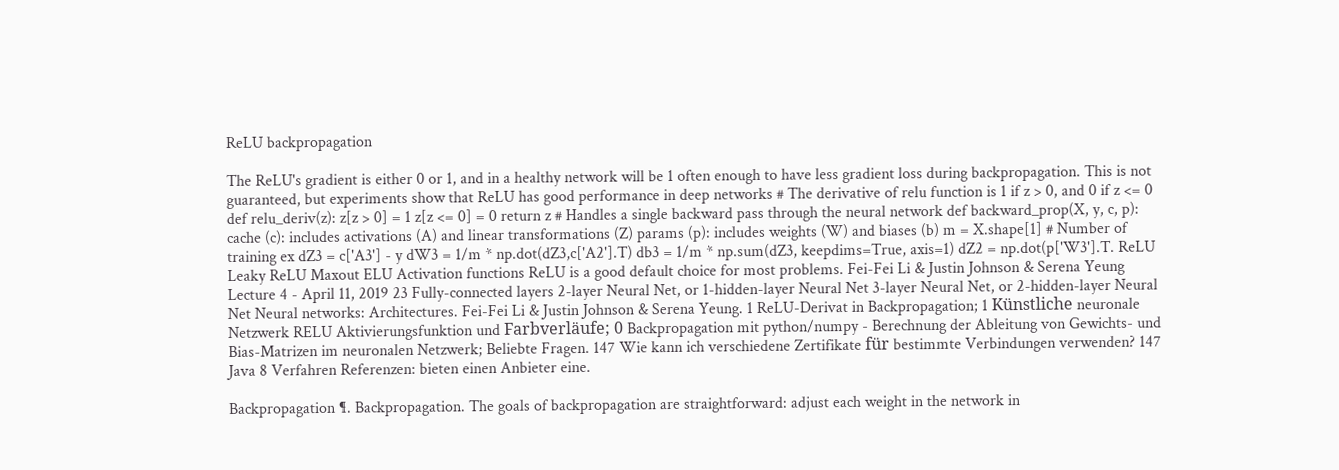ReLU backpropagation

The ReLU's gradient is either 0 or 1, and in a healthy network will be 1 often enough to have less gradient loss during backpropagation. This is not guaranteed, but experiments show that ReLU has good performance in deep networks # The derivative of relu function is 1 if z > 0, and 0 if z <= 0 def relu_deriv(z): z[z > 0] = 1 z[z <= 0] = 0 return z # Handles a single backward pass through the neural network def backward_prop(X, y, c, p): cache (c): includes activations (A) and linear transformations (Z) params (p): includes weights (W) and biases (b) m = X.shape[1] # Number of training ex dZ3 = c['A3'] - y dW3 = 1/m * np.dot(dZ3,c['A2'].T) db3 = 1/m * np.sum(dZ3, keepdims=True, axis=1) dZ2 = np.dot(p['W3'].T. ReLU Leaky ReLU Maxout ELU Activation functions ReLU is a good default choice for most problems. Fei-Fei Li & Justin Johnson & Serena Yeung Lecture 4 - April 11, 2019 23 Fully-connected layers 2-layer Neural Net, or 1-hidden-layer Neural Net 3-layer Neural Net, or 2-hidden-layer Neural Net Neural networks: Architectures. Fei-Fei Li & Justin Johnson & Serena Yeung. 1 ReLU-Derivat in Backpropagation; 1 Künstliche neuronale Netzwerk RELU Aktivierungsfunktion und Farbverläufe; 0 Backpropagation mit python/numpy - Berechnung der Ableitung von Gewichts- und Bias-Matrizen im neuronalen Netzwerk; Beliebte Fragen. 147 Wie kann ich verschiedene Zertifikate für bestimmte Verbindungen verwenden? 147 Java 8 Verfahren Referenzen: bieten einen Anbieter eine.

Backpropagation ¶. Backpropagation. The goals of backpropagation are straightforward: adjust each weight in the network in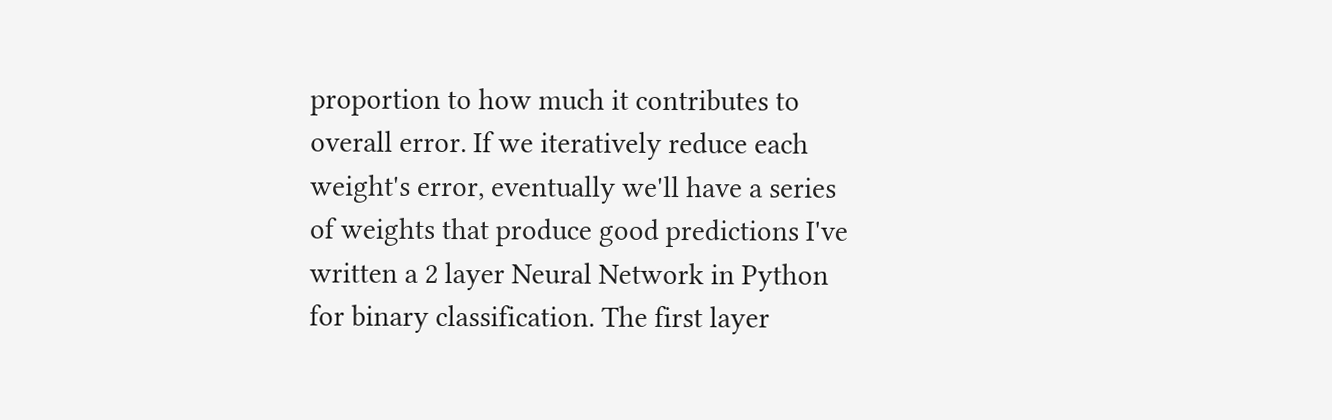proportion to how much it contributes to overall error. If we iteratively reduce each weight's error, eventually we'll have a series of weights that produce good predictions I've written a 2 layer Neural Network in Python for binary classification. The first layer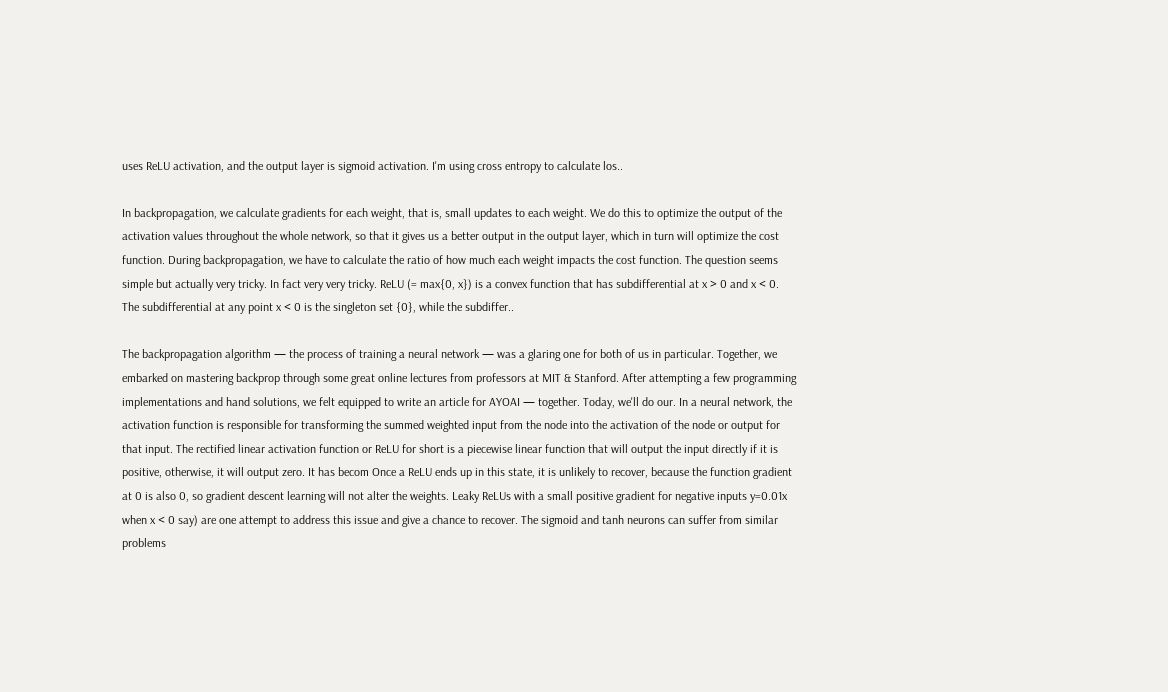uses ReLU activation, and the output layer is sigmoid activation. I'm using cross entropy to calculate los..

In backpropagation, we calculate gradients for each weight, that is, small updates to each weight. We do this to optimize the output of the activation values throughout the whole network, so that it gives us a better output in the output layer, which in turn will optimize the cost function. During backpropagation, we have to calculate the ratio of how much each weight impacts the cost function. The question seems simple but actually very tricky. In fact very very tricky. ReLU (= max{0, x}) is a convex function that has subdifferential at x > 0 and x < 0. The subdifferential at any point x < 0 is the singleton set {0}, while the subdiffer..

The backpropagation algorithm — the process of training a neural network — was a glaring one for both of us in particular. Together, we embarked on mastering backprop through some great online lectures from professors at MIT & Stanford. After attempting a few programming implementations and hand solutions, we felt equipped to write an article for AYOAI — together. Today, we'll do our. In a neural network, the activation function is responsible for transforming the summed weighted input from the node into the activation of the node or output for that input. The rectified linear activation function or ReLU for short is a piecewise linear function that will output the input directly if it is positive, otherwise, it will output zero. It has becom Once a ReLU ends up in this state, it is unlikely to recover, because the function gradient at 0 is also 0, so gradient descent learning will not alter the weights. Leaky ReLUs with a small positive gradient for negative inputs y=0.01x when x < 0 say) are one attempt to address this issue and give a chance to recover. The sigmoid and tanh neurons can suffer from similar problems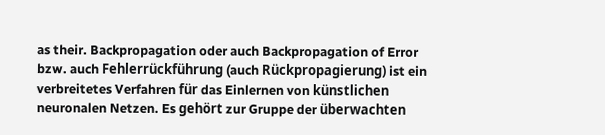as their. Backpropagation oder auch Backpropagation of Error bzw. auch Fehlerrückführung (auch Rückpropagierung) ist ein verbreitetes Verfahren für das Einlernen von künstlichen neuronalen Netzen. Es gehört zur Gruppe der überwachten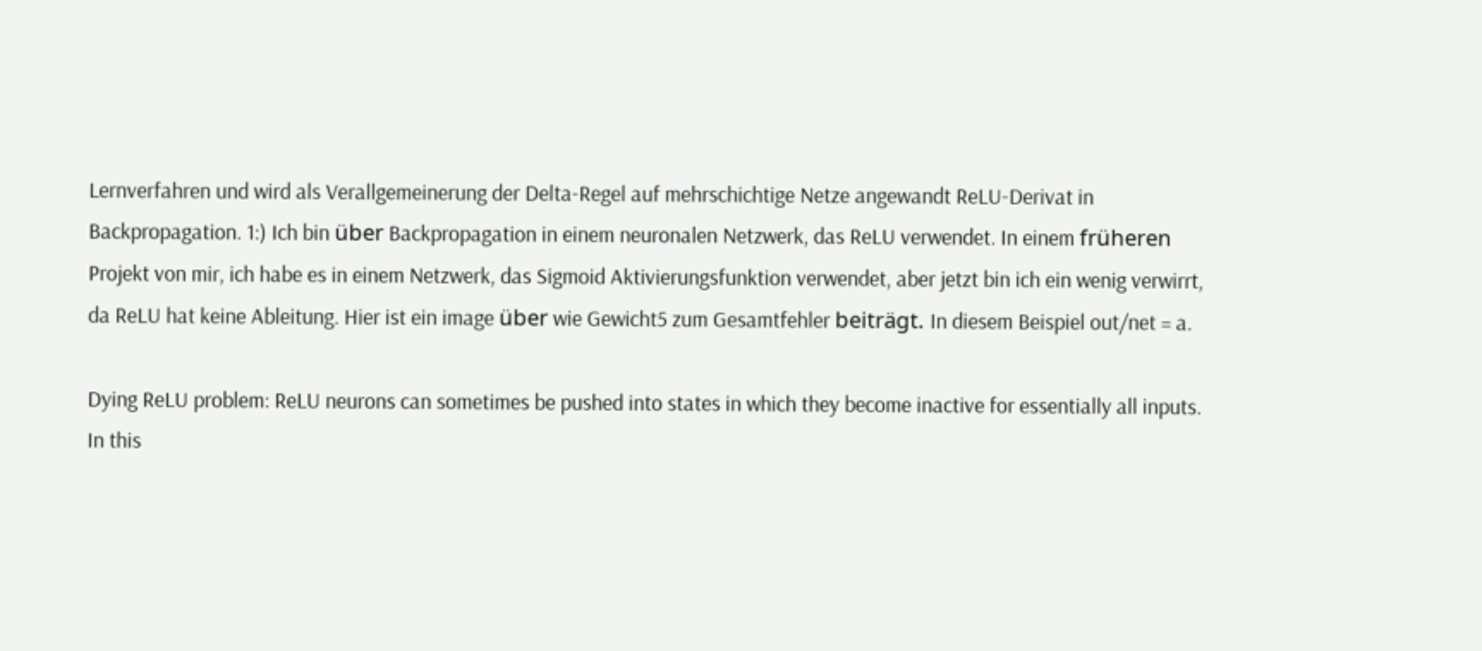Lernverfahren und wird als Verallgemeinerung der Delta-Regel auf mehrschichtige Netze angewandt ReLU-Derivat in Backpropagation. 1:) Ich bin über Backpropagation in einem neuronalen Netzwerk, das ReLU verwendet. In einem früheren Projekt von mir, ich habe es in einem Netzwerk, das Sigmoid Aktivierungsfunktion verwendet, aber jetzt bin ich ein wenig verwirrt, da ReLU hat keine Ableitung. Hier ist ein image über wie Gewicht5 zum Gesamtfehler beiträgt. In diesem Beispiel out/net = a.

Dying ReLU problem: ReLU neurons can sometimes be pushed into states in which they become inactive for essentially all inputs. In this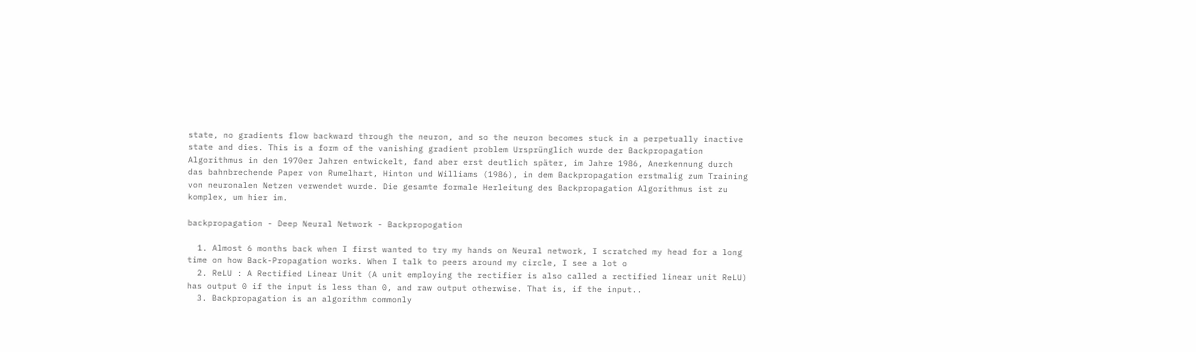state, no gradients flow backward through the neuron, and so the neuron becomes stuck in a perpetually inactive state and dies. This is a form of the vanishing gradient problem Ursprünglich wurde der Backpropagation Algorithmus in den 1970er Jahren entwickelt, fand aber erst deutlich später, im Jahre 1986, Anerkennung durch das bahnbrechende Paper von Rumelhart, Hinton und Williams (1986), in dem Backpropagation erstmalig zum Training von neuronalen Netzen verwendet wurde. Die gesamte formale Herleitung des Backpropagation Algorithmus ist zu komplex, um hier im.

backpropagation - Deep Neural Network - Backpropogation

  1. Almost 6 months back when I first wanted to try my hands on Neural network, I scratched my head for a long time on how Back-Propagation works. When I talk to peers around my circle, I see a lot o
  2. ReLU : A Rectified Linear Unit (A unit employing the rectifier is also called a rectified linear unit ReLU) has output 0 if the input is less than 0, and raw output otherwise. That is, if the input..
  3. Backpropagation is an algorithm commonly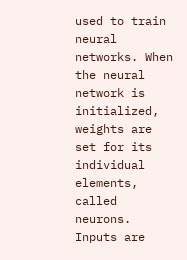used to train neural networks. When the neural network is initialized, weights are set for its individual elements, called neurons. Inputs are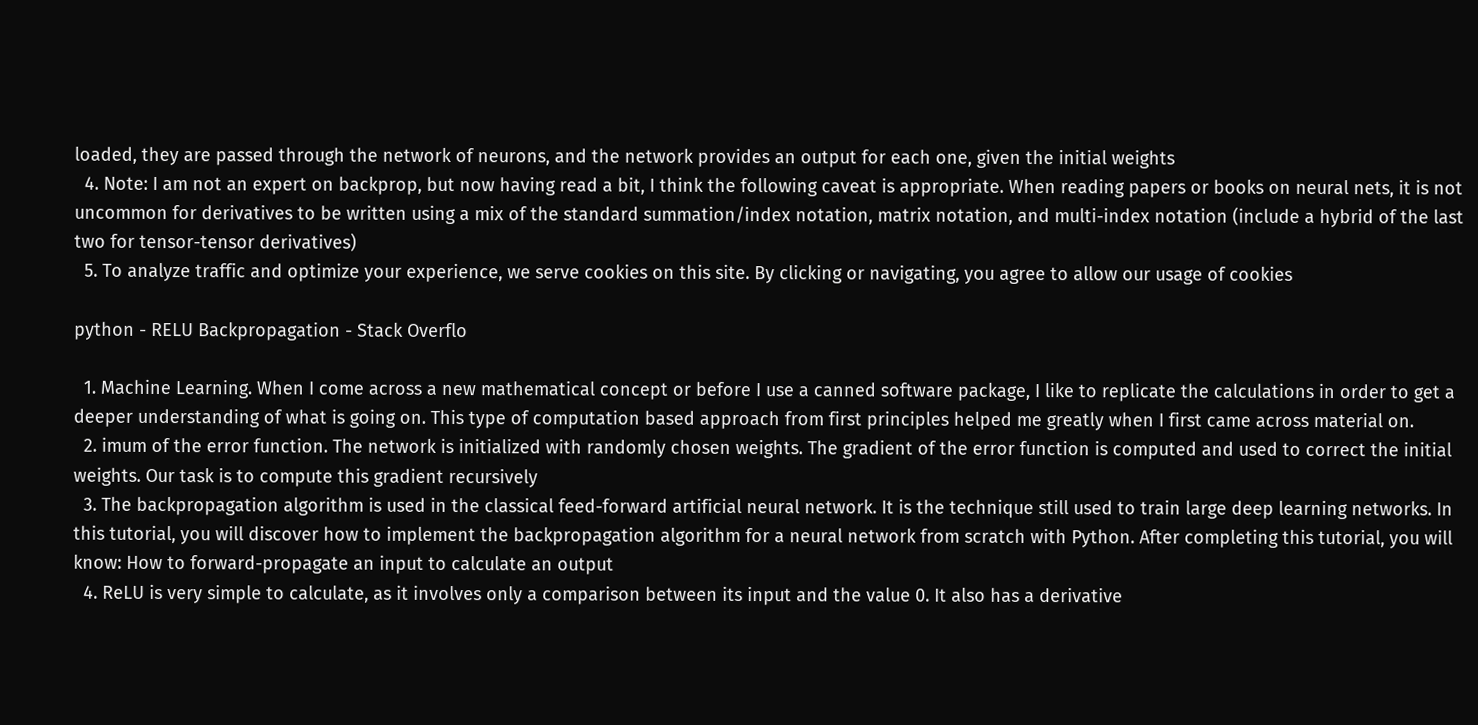loaded, they are passed through the network of neurons, and the network provides an output for each one, given the initial weights
  4. Note: I am not an expert on backprop, but now having read a bit, I think the following caveat is appropriate. When reading papers or books on neural nets, it is not uncommon for derivatives to be written using a mix of the standard summation/index notation, matrix notation, and multi-index notation (include a hybrid of the last two for tensor-tensor derivatives)
  5. To analyze traffic and optimize your experience, we serve cookies on this site. By clicking or navigating, you agree to allow our usage of cookies

python - RELU Backpropagation - Stack Overflo

  1. Machine Learning. When I come across a new mathematical concept or before I use a canned software package, I like to replicate the calculations in order to get a deeper understanding of what is going on. This type of computation based approach from first principles helped me greatly when I first came across material on.
  2. imum of the error function. The network is initialized with randomly chosen weights. The gradient of the error function is computed and used to correct the initial weights. Our task is to compute this gradient recursively
  3. The backpropagation algorithm is used in the classical feed-forward artificial neural network. It is the technique still used to train large deep learning networks. In this tutorial, you will discover how to implement the backpropagation algorithm for a neural network from scratch with Python. After completing this tutorial, you will know: How to forward-propagate an input to calculate an output
  4. ReLU is very simple to calculate, as it involves only a comparison between its input and the value 0. It also has a derivative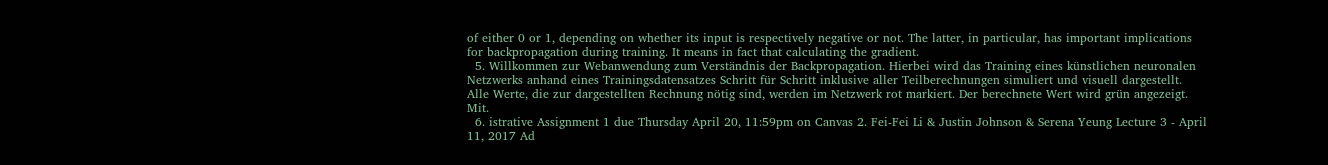of either 0 or 1, depending on whether its input is respectively negative or not. The latter, in particular, has important implications for backpropagation during training. It means in fact that calculating the gradient.
  5. Willkommen zur Webanwendung zum Verständnis der Backpropagation. Hierbei wird das Training eines künstlichen neuronalen Netzwerks anhand eines Trainingsdatensatzes Schritt für Schritt inklusive aller Teilberechnungen simuliert und visuell dargestellt. Alle Werte, die zur dargestellten Rechnung nötig sind, werden im Netzwerk rot markiert. Der berechnete Wert wird grün angezeigt. Mit.
  6. istrative Assignment 1 due Thursday April 20, 11:59pm on Canvas 2. Fei-Fei Li & Justin Johnson & Serena Yeung Lecture 3 - April 11, 2017 Ad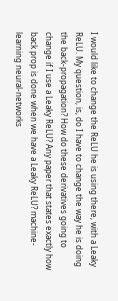I would like to change the ReLU he is using there, with a Leaky ReLU. My question, is, do I have to change the way he is doing the back-propagation? How do these derivatives going to change if I use a Leaky ReLU? Any paper that states exactly how back prop is done when we have a Leaky ReLU? machine-learning neural-networks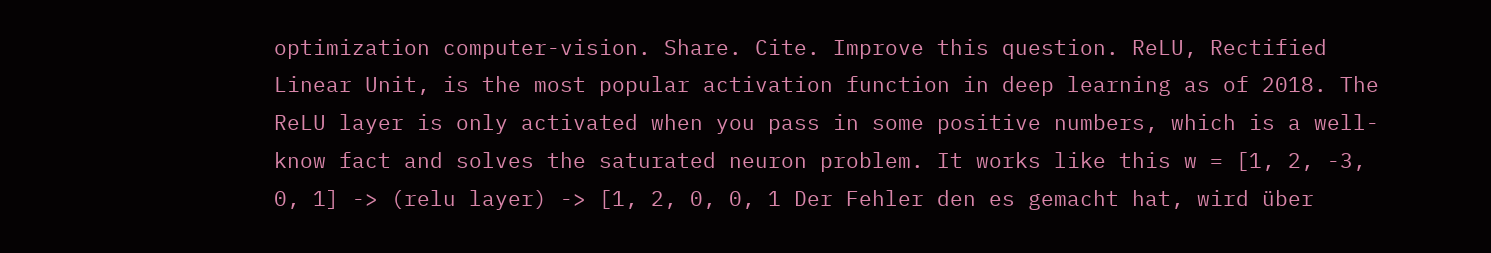optimization computer-vision. Share. Cite. Improve this question. ReLU, Rectified Linear Unit, is the most popular activation function in deep learning as of 2018. The ReLU layer is only activated when you pass in some positive numbers, which is a well-know fact and solves the saturated neuron problem. It works like this w = [1, 2, -3, 0, 1] -> (relu layer) -> [1, 2, 0, 0, 1 Der Fehler den es gemacht hat, wird über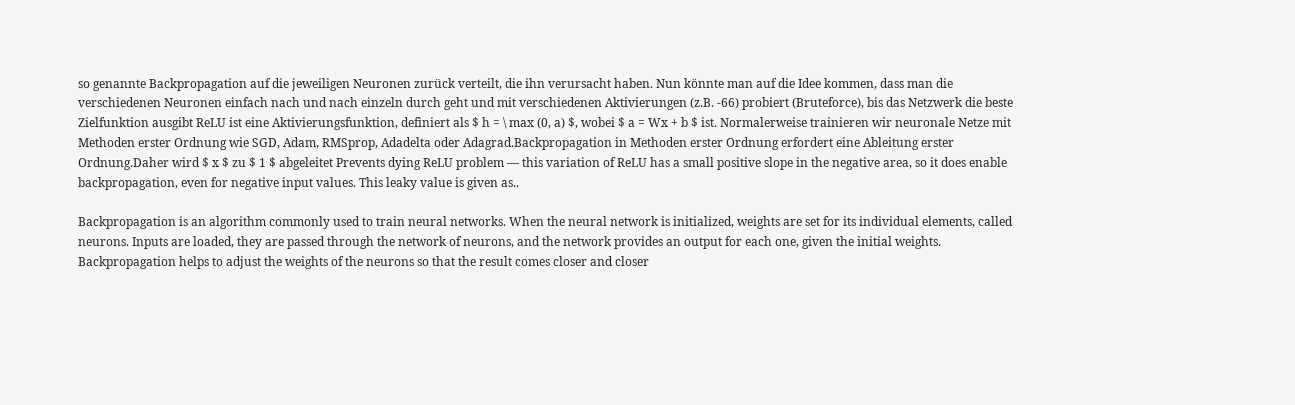so genannte Backpropagation auf die jeweiligen Neuronen zurück verteilt, die ihn verursacht haben. Nun könnte man auf die Idee kommen, dass man die verschiedenen Neuronen einfach nach und nach einzeln durch geht und mit verschiedenen Aktivierungen (z.B. -66) probiert (Bruteforce), bis das Netzwerk die beste Zielfunktion ausgibt ReLU ist eine Aktivierungsfunktion, definiert als $ h = \ max (0, a) $, wobei $ a = Wx + b $ ist. Normalerweise trainieren wir neuronale Netze mit Methoden erster Ordnung wie SGD, Adam, RMSprop, Adadelta oder Adagrad.Backpropagation in Methoden erster Ordnung erfordert eine Ableitung erster Ordnung.Daher wird $ x $ zu $ 1 $ abgeleitet Prevents dying ReLU problem — this variation of ReLU has a small positive slope in the negative area, so it does enable backpropagation, even for negative input values. This leaky value is given as..

Backpropagation is an algorithm commonly used to train neural networks. When the neural network is initialized, weights are set for its individual elements, called neurons. Inputs are loaded, they are passed through the network of neurons, and the network provides an output for each one, given the initial weights. Backpropagation helps to adjust the weights of the neurons so that the result comes closer and closer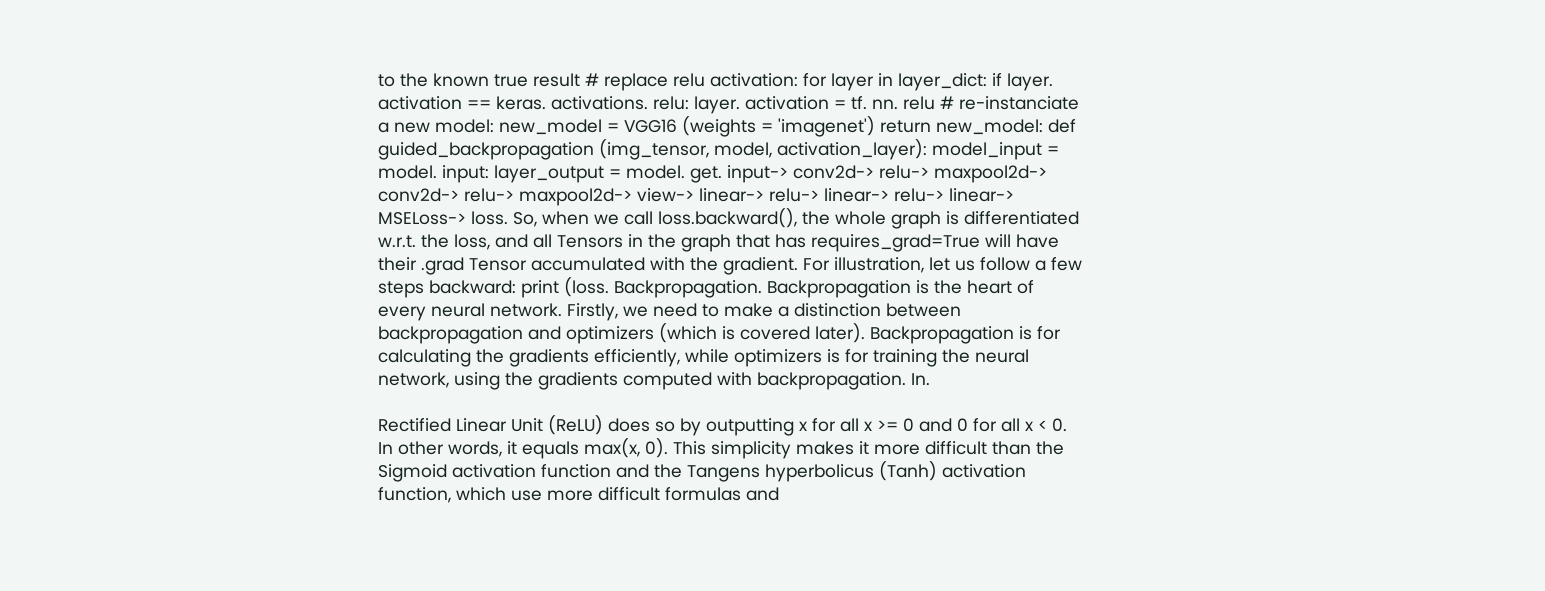to the known true result # replace relu activation: for layer in layer_dict: if layer. activation == keras. activations. relu: layer. activation = tf. nn. relu # re-instanciate a new model: new_model = VGG16 (weights = 'imagenet') return new_model: def guided_backpropagation (img_tensor, model, activation_layer): model_input = model. input: layer_output = model. get. input-> conv2d-> relu-> maxpool2d-> conv2d-> relu-> maxpool2d-> view-> linear-> relu-> linear-> relu-> linear-> MSELoss-> loss. So, when we call loss.backward(), the whole graph is differentiated w.r.t. the loss, and all Tensors in the graph that has requires_grad=True will have their .grad Tensor accumulated with the gradient. For illustration, let us follow a few steps backward: print (loss. Backpropagation. Backpropagation is the heart of every neural network. Firstly, we need to make a distinction between backpropagation and optimizers (which is covered later). Backpropagation is for calculating the gradients efficiently, while optimizers is for training the neural network, using the gradients computed with backpropagation. In.

Rectified Linear Unit (ReLU) does so by outputting x for all x >= 0 and 0 for all x < 0. In other words, it equals max(x, 0). This simplicity makes it more difficult than the Sigmoid activation function and the Tangens hyperbolicus (Tanh) activation function, which use more difficult formulas and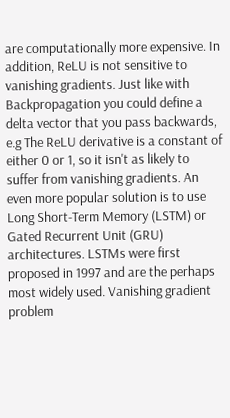are computationally more expensive. In addition, ReLU is not sensitive to vanishing gradients. Just like with Backpropagation you could define a delta vector that you pass backwards, e.g The ReLU derivative is a constant of either 0 or 1, so it isn't as likely to suffer from vanishing gradients. An even more popular solution is to use Long Short-Term Memory (LSTM) or Gated Recurrent Unit (GRU) architectures. LSTMs were first proposed in 1997 and are the perhaps most widely used. Vanishing gradient problem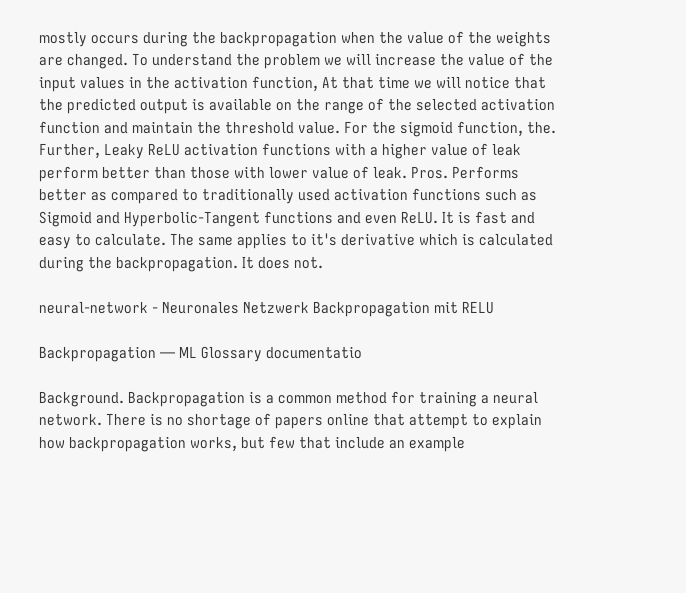mostly occurs during the backpropagation when the value of the weights are changed. To understand the problem we will increase the value of the input values in the activation function, At that time we will notice that the predicted output is available on the range of the selected activation function and maintain the threshold value. For the sigmoid function, the. Further, Leaky ReLU activation functions with a higher value of leak perform better than those with lower value of leak. Pros. Performs better as compared to traditionally used activation functions such as Sigmoid and Hyperbolic-Tangent functions and even ReLU. It is fast and easy to calculate. The same applies to it's derivative which is calculated during the backpropagation. It does not.

neural-network - Neuronales Netzwerk Backpropagation mit RELU

Backpropagation — ML Glossary documentatio

Background. Backpropagation is a common method for training a neural network. There is no shortage of papers online that attempt to explain how backpropagation works, but few that include an example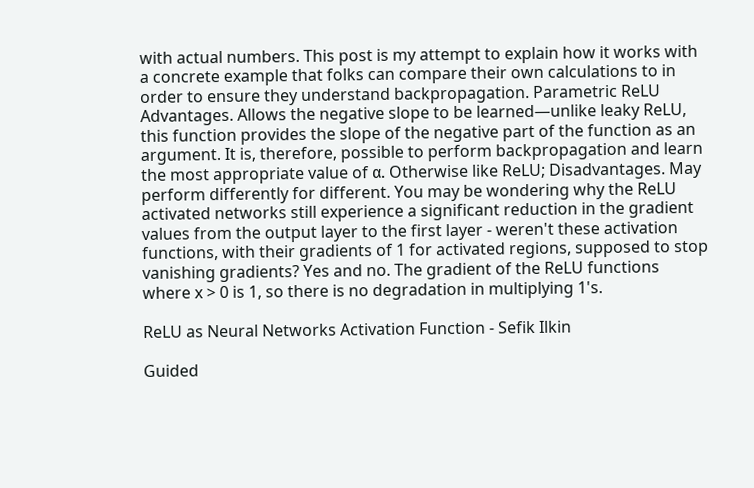with actual numbers. This post is my attempt to explain how it works with a concrete example that folks can compare their own calculations to in order to ensure they understand backpropagation. Parametric ReLU Advantages. Allows the negative slope to be learned—unlike leaky ReLU, this function provides the slope of the negative part of the function as an argument. It is, therefore, possible to perform backpropagation and learn the most appropriate value of α. Otherwise like ReLU; Disadvantages. May perform differently for different. You may be wondering why the ReLU activated networks still experience a significant reduction in the gradient values from the output layer to the first layer - weren't these activation functions, with their gradients of 1 for activated regions, supposed to stop vanishing gradients? Yes and no. The gradient of the ReLU functions where x > 0 is 1, so there is no degradation in multiplying 1's.

ReLU as Neural Networks Activation Function - Sefik Ilkin

Guided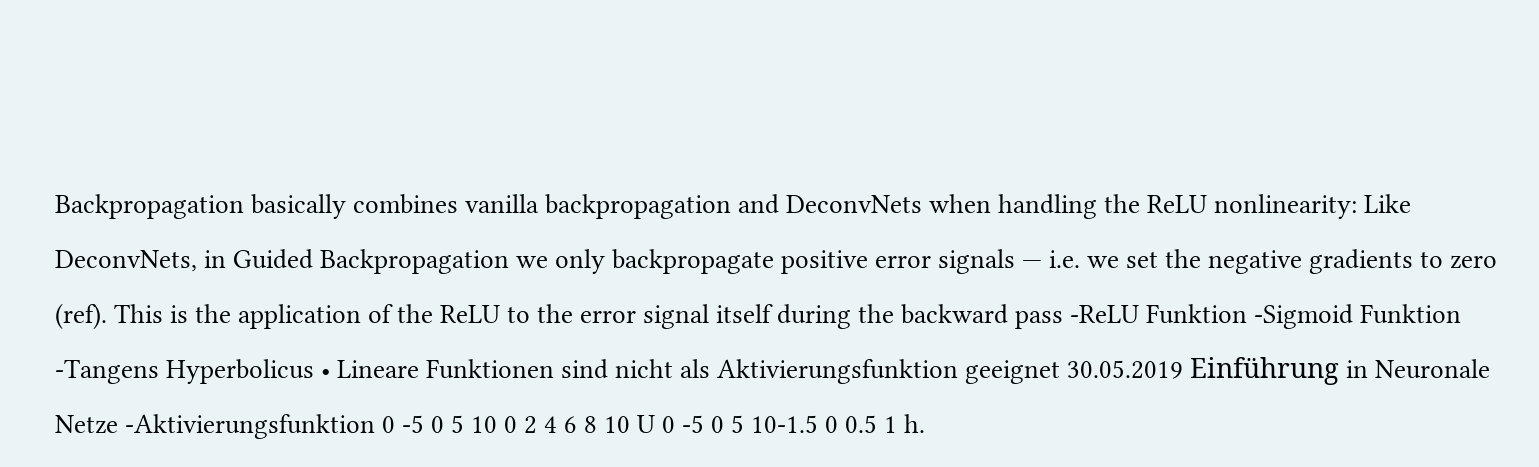Backpropagation basically combines vanilla backpropagation and DeconvNets when handling the ReLU nonlinearity: Like DeconvNets, in Guided Backpropagation we only backpropagate positive error signals — i.e. we set the negative gradients to zero (ref). This is the application of the ReLU to the error signal itself during the backward pass -ReLU Funktion -Sigmoid Funktion -Tangens Hyperbolicus • Lineare Funktionen sind nicht als Aktivierungsfunktion geeignet 30.05.2019 Einführung in Neuronale Netze -Aktivierungsfunktion 0 -5 0 5 10 0 2 4 6 8 10 U 0 -5 0 5 10-1.5 0 0.5 1 h.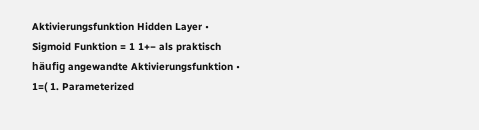Aktivierungsfunktion Hidden Layer • Sigmoid Funktion = 1 1+− als praktisch häufig angewandte Aktivierungsfunktion • 1=( 1. Parameterized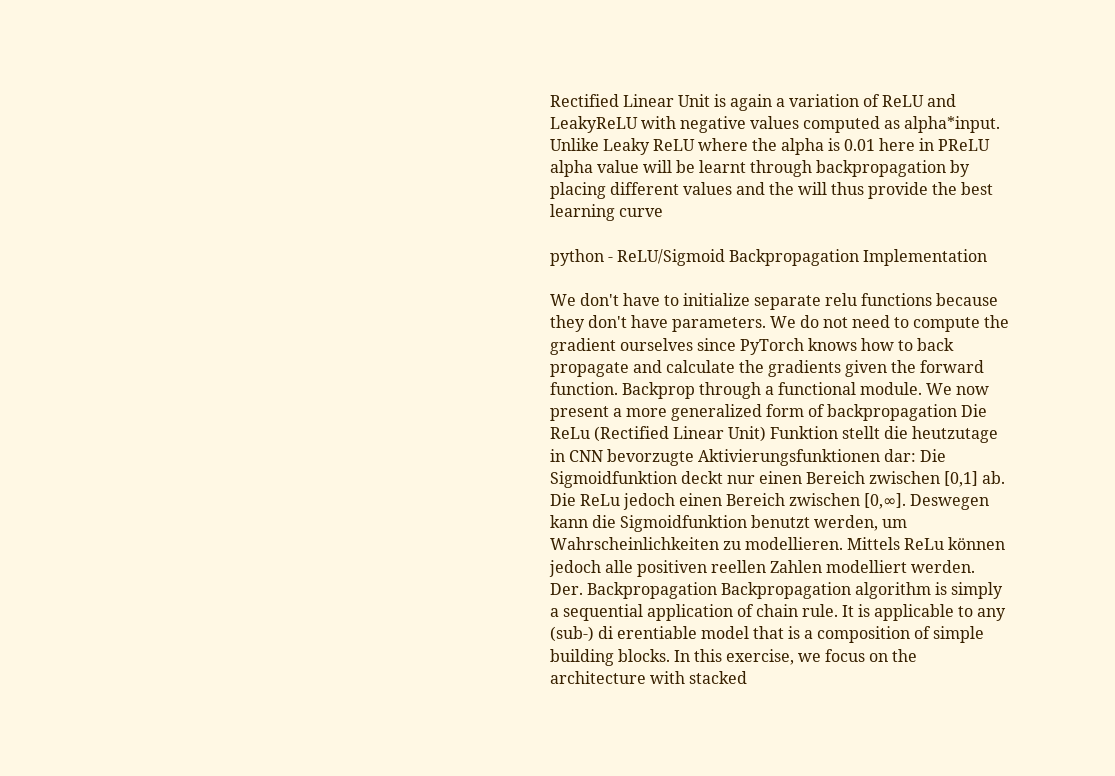Rectified Linear Unit is again a variation of ReLU and LeakyReLU with negative values computed as alpha*input. Unlike Leaky ReLU where the alpha is 0.01 here in PReLU alpha value will be learnt through backpropagation by placing different values and the will thus provide the best learning curve

python - ReLU/Sigmoid Backpropagation Implementation

We don't have to initialize separate relu functions because they don't have parameters. We do not need to compute the gradient ourselves since PyTorch knows how to back propagate and calculate the gradients given the forward function. Backprop through a functional module. We now present a more generalized form of backpropagation Die ReLu (Rectified Linear Unit) Funktion stellt die heutzutage in CNN bevorzugte Aktivierungsfunktionen dar: Die Sigmoidfunktion deckt nur einen Bereich zwischen [0,1] ab. Die ReLu jedoch einen Bereich zwischen [0,∞]. Deswegen kann die Sigmoidfunktion benutzt werden, um Wahrscheinlichkeiten zu modellieren. Mittels ReLu können jedoch alle positiven reellen Zahlen modelliert werden. Der. Backpropagation Backpropagation algorithm is simply a sequential application of chain rule. It is applicable to any (sub-) di erentiable model that is a composition of simple building blocks. In this exercise, we focus on the architecture with stacked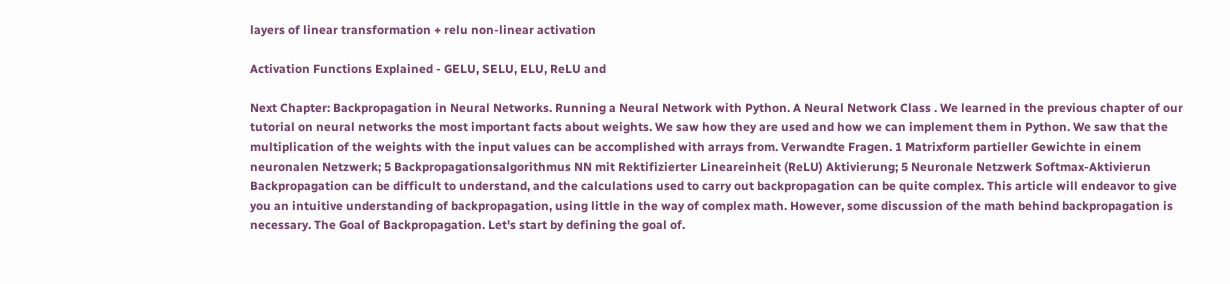layers of linear transformation + relu non-linear activation

Activation Functions Explained - GELU, SELU, ELU, ReLU and

Next Chapter: Backpropagation in Neural Networks. Running a Neural Network with Python. A Neural Network Class . We learned in the previous chapter of our tutorial on neural networks the most important facts about weights. We saw how they are used and how we can implement them in Python. We saw that the multiplication of the weights with the input values can be accomplished with arrays from. Verwandte Fragen. 1 Matrixform partieller Gewichte in einem neuronalen Netzwerk; 5 Backpropagationsalgorithmus NN mit Rektifizierter Lineareinheit (ReLU) Aktivierung; 5 Neuronale Netzwerk Softmax-Aktivierun Backpropagation can be difficult to understand, and the calculations used to carry out backpropagation can be quite complex. This article will endeavor to give you an intuitive understanding of backpropagation, using little in the way of complex math. However, some discussion of the math behind backpropagation is necessary. The Goal of Backpropagation. Let's start by defining the goal of.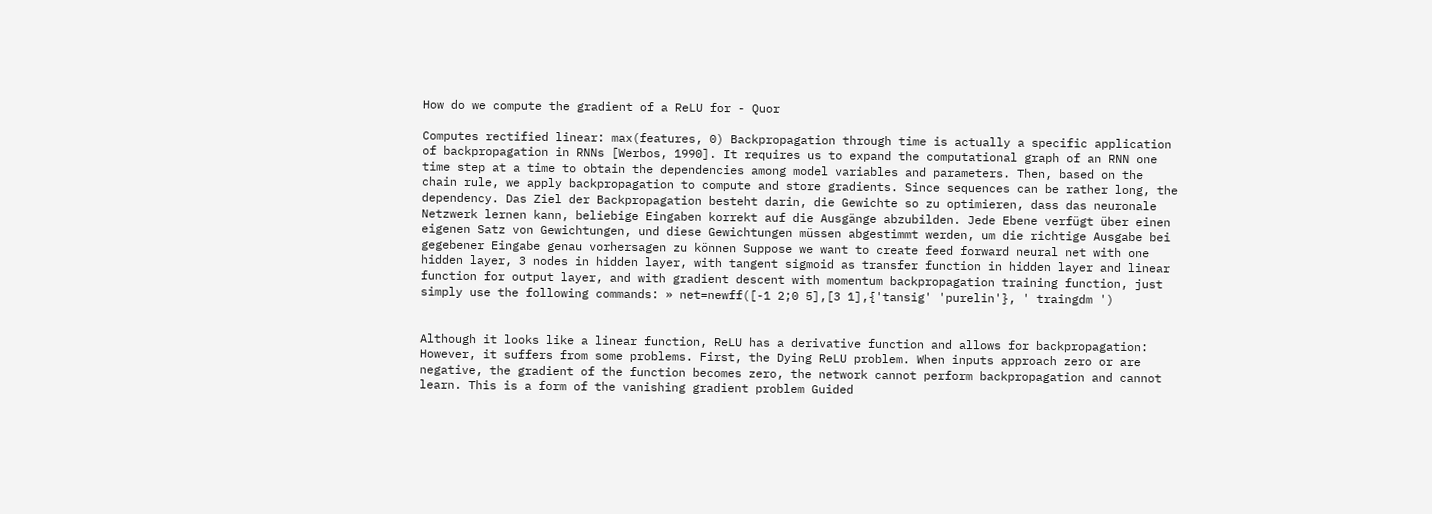How do we compute the gradient of a ReLU for - Quor

Computes rectified linear: max(features, 0) Backpropagation through time is actually a specific application of backpropagation in RNNs [Werbos, 1990]. It requires us to expand the computational graph of an RNN one time step at a time to obtain the dependencies among model variables and parameters. Then, based on the chain rule, we apply backpropagation to compute and store gradients. Since sequences can be rather long, the dependency. Das Ziel der Backpropagation besteht darin, die Gewichte so zu optimieren, dass das neuronale Netzwerk lernen kann, beliebige Eingaben korrekt auf die Ausgänge abzubilden. Jede Ebene verfügt über einen eigenen Satz von Gewichtungen, und diese Gewichtungen müssen abgestimmt werden, um die richtige Ausgabe bei gegebener Eingabe genau vorhersagen zu können Suppose we want to create feed forward neural net with one hidden layer, 3 nodes in hidden layer, with tangent sigmoid as transfer function in hidden layer and linear function for output layer, and with gradient descent with momentum backpropagation training function, just simply use the following commands: » net=newff([-1 2;0 5],[3 1],{'tansig' 'purelin'}, ' traingdm ')


Although it looks like a linear function, ReLU has a derivative function and allows for backpropagation: However, it suffers from some problems. First, the Dying ReLU problem. When inputs approach zero or are negative, the gradient of the function becomes zero, the network cannot perform backpropagation and cannot learn. This is a form of the vanishing gradient problem Guided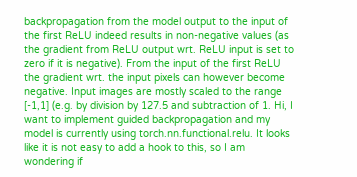backpropagation from the model output to the input of the first ReLU indeed results in non-negative values (as the gradient from ReLU output wrt. ReLU input is set to zero if it is negative). From the input of the first ReLU the gradient wrt. the input pixels can however become negative. Input images are mostly scaled to the range [-1,1] (e.g. by division by 127.5 and subtraction of 1. Hi, I want to implement guided backpropagation and my model is currently using torch.nn.functional.relu. It looks like it is not easy to add a hook to this, so I am wondering if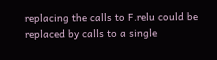replacing the calls to F.relu could be replaced by calls to a single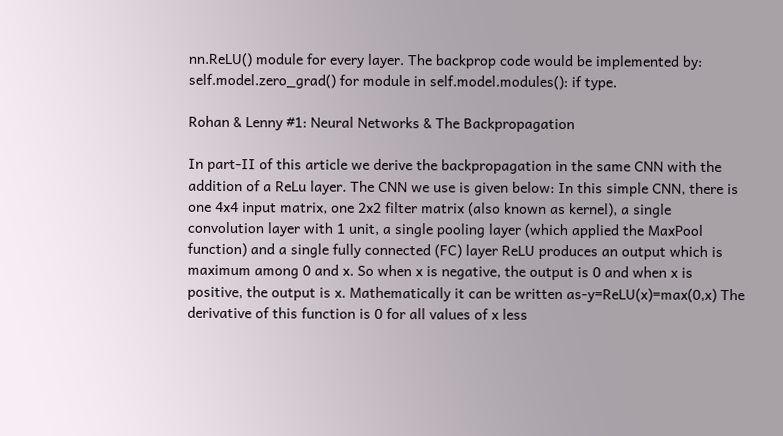nn.ReLU() module for every layer. The backprop code would be implemented by: self.model.zero_grad() for module in self.model.modules(): if type.

Rohan & Lenny #1: Neural Networks & The Backpropagation

In part-II of this article we derive the backpropagation in the same CNN with the addition of a ReLu layer. The CNN we use is given below: In this simple CNN, there is one 4x4 input matrix, one 2x2 filter matrix (also known as kernel), a single convolution layer with 1 unit, a single pooling layer (which applied the MaxPool function) and a single fully connected (FC) layer ReLU produces an output which is maximum among 0 and x. So when x is negative, the output is 0 and when x is positive, the output is x. Mathematically it can be written as-y=ReLU(x)=max(0,x) The derivative of this function is 0 for all values of x less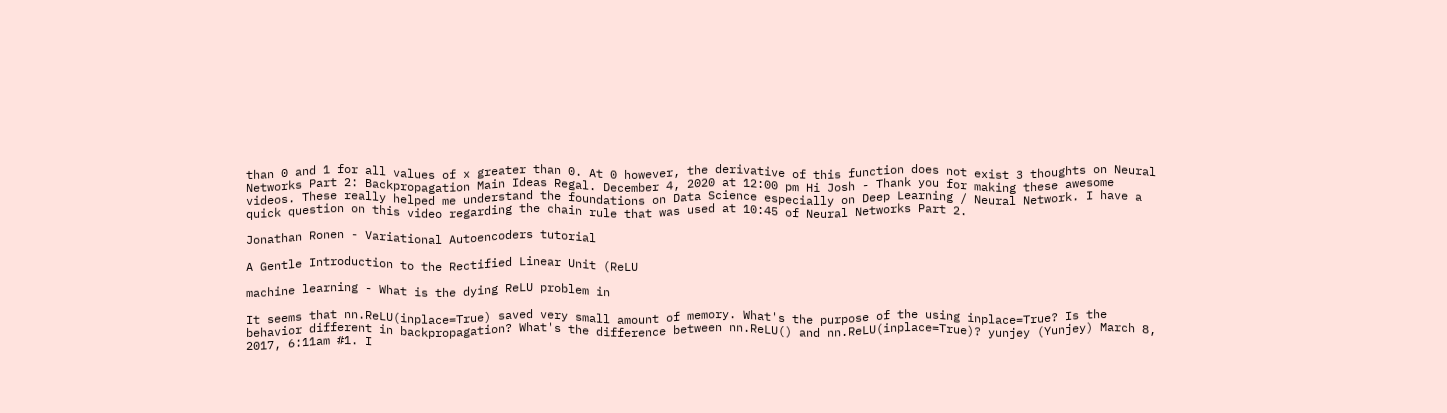than 0 and 1 for all values of x greater than 0. At 0 however, the derivative of this function does not exist 3 thoughts on Neural Networks Part 2: Backpropagation Main Ideas Regal. December 4, 2020 at 12:00 pm Hi Josh - Thank you for making these awesome videos. These really helped me understand the foundations on Data Science especially on Deep Learning / Neural Network. I have a quick question on this video regarding the chain rule that was used at 10:45 of Neural Networks Part 2.

Jonathan Ronen - Variational Autoencoders tutorial

A Gentle Introduction to the Rectified Linear Unit (ReLU

machine learning - What is the dying ReLU problem in

It seems that nn.ReLU(inplace=True) saved very small amount of memory. What's the purpose of the using inplace=True? Is the behavior different in backpropagation? What's the difference between nn.ReLU() and nn.ReLU(inplace=True)? yunjey (Yunjey) March 8, 2017, 6:11am #1. I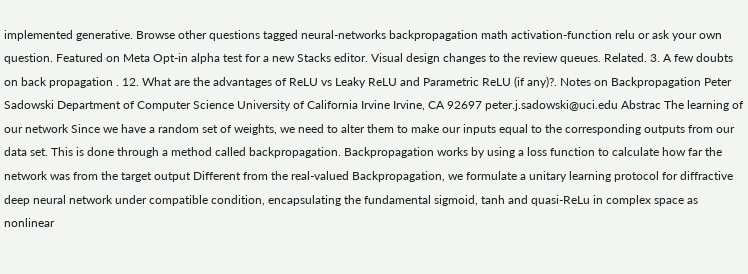implemented generative. Browse other questions tagged neural-networks backpropagation math activation-function relu or ask your own question. Featured on Meta Opt-in alpha test for a new Stacks editor. Visual design changes to the review queues. Related. 3. A few doubts on back propagation . 12. What are the advantages of ReLU vs Leaky ReLU and Parametric ReLU (if any)?. Notes on Backpropagation Peter Sadowski Department of Computer Science University of California Irvine Irvine, CA 92697 peter.j.sadowski@uci.edu Abstrac The learning of our network Since we have a random set of weights, we need to alter them to make our inputs equal to the corresponding outputs from our data set. This is done through a method called backpropagation. Backpropagation works by using a loss function to calculate how far the network was from the target output Different from the real-valued Backpropagation, we formulate a unitary learning protocol for diffractive deep neural network under compatible condition, encapsulating the fundamental sigmoid, tanh and quasi-ReLu in complex space as nonlinear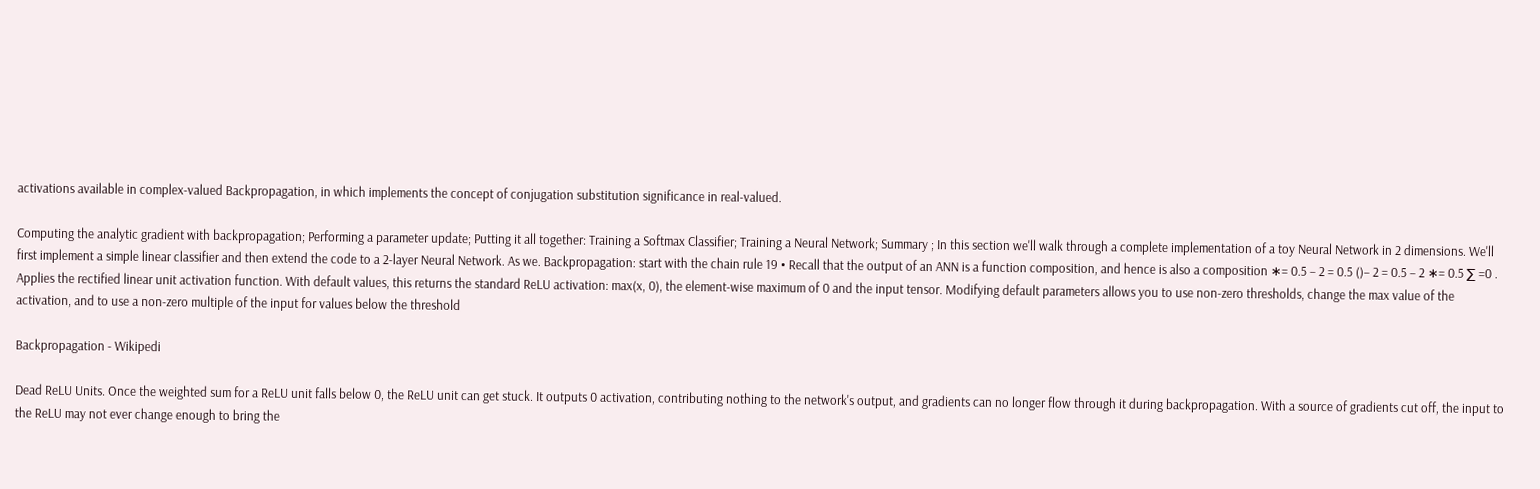activations available in complex-valued Backpropagation, in which implements the concept of conjugation substitution significance in real-valued.

Computing the analytic gradient with backpropagation; Performing a parameter update; Putting it all together: Training a Softmax Classifier; Training a Neural Network; Summary ; In this section we'll walk through a complete implementation of a toy Neural Network in 2 dimensions. We'll first implement a simple linear classifier and then extend the code to a 2-layer Neural Network. As we. Backpropagation: start with the chain rule 19 • Recall that the output of an ANN is a function composition, and hence is also a composition ∗= 0.5 − 2 = 0.5 ()− 2 = 0.5 − 2 ∗= 0.5 ∑ =0 . Applies the rectified linear unit activation function. With default values, this returns the standard ReLU activation: max(x, 0), the element-wise maximum of 0 and the input tensor. Modifying default parameters allows you to use non-zero thresholds, change the max value of the activation, and to use a non-zero multiple of the input for values below the threshold

Backpropagation - Wikipedi

Dead ReLU Units. Once the weighted sum for a ReLU unit falls below 0, the ReLU unit can get stuck. It outputs 0 activation, contributing nothing to the network's output, and gradients can no longer flow through it during backpropagation. With a source of gradients cut off, the input to the ReLU may not ever change enough to bring the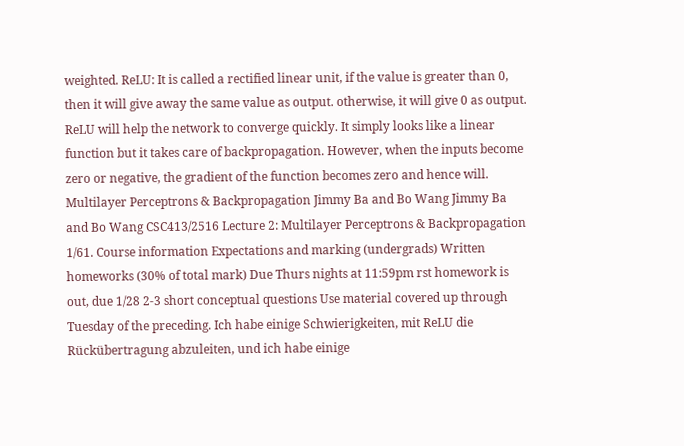weighted. ReLU: It is called a rectified linear unit, if the value is greater than 0, then it will give away the same value as output. otherwise, it will give 0 as output. ReLU will help the network to converge quickly. It simply looks like a linear function but it takes care of backpropagation. However, when the inputs become zero or negative, the gradient of the function becomes zero and hence will. Multilayer Perceptrons & Backpropagation Jimmy Ba and Bo Wang Jimmy Ba and Bo Wang CSC413/2516 Lecture 2: Multilayer Perceptrons & Backpropagation 1/61. Course information Expectations and marking (undergrads) Written homeworks (30% of total mark) Due Thurs nights at 11:59pm rst homework is out, due 1/28 2-3 short conceptual questions Use material covered up through Tuesday of the preceding. Ich habe einige Schwierigkeiten, mit ReLU die Rückübertragung abzuleiten, und ich habe einige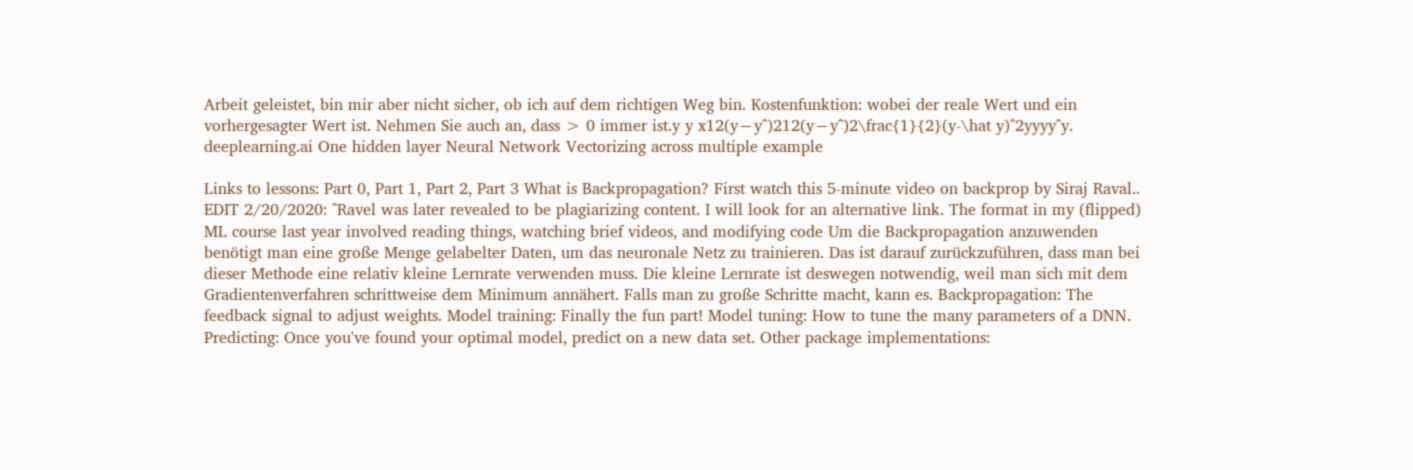Arbeit geleistet, bin mir aber nicht sicher, ob ich auf dem richtigen Weg bin. Kostenfunktion: wobei der reale Wert und ein vorhergesagter Wert ist. Nehmen Sie auch an, dass > 0 immer ist.y y x12(y−y^)212(y−y^)2\frac{1}{2}(y-\hat y)^2yyyy^y. deeplearning.ai One hidden layer Neural Network Vectorizing across multiple example

Links to lessons: Part 0, Part 1, Part 2, Part 3 What is Backpropagation? First watch this 5-minute video on backprop by Siraj Raval.. EDIT 2/20/2020: ^Ravel was later revealed to be plagiarizing content. I will look for an alternative link. The format in my (flipped) ML course last year involved reading things, watching brief videos, and modifying code Um die Backpropagation anzuwenden benötigt man eine große Menge gelabelter Daten, um das neuronale Netz zu trainieren. Das ist darauf zurückzuführen, dass man bei dieser Methode eine relativ kleine Lernrate verwenden muss. Die kleine Lernrate ist deswegen notwendig, weil man sich mit dem Gradientenverfahren schrittweise dem Minimum annähert. Falls man zu große Schritte macht, kann es. Backpropagation: The feedback signal to adjust weights. Model training: Finally the fun part! Model tuning: How to tune the many parameters of a DNN. Predicting: Once you've found your optimal model, predict on a new data set. Other package implementations: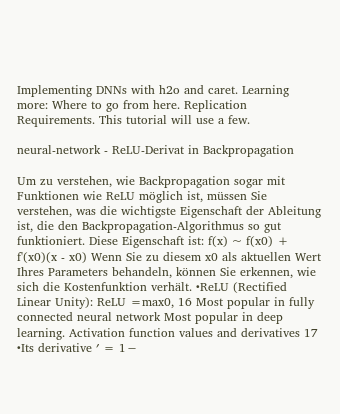Implementing DNNs with h2o and caret. Learning more: Where to go from here. Replication Requirements. This tutorial will use a few.

neural-network - ReLU-Derivat in Backpropagation

Um zu verstehen, wie Backpropagation sogar mit Funktionen wie ReLU möglich ist, müssen Sie verstehen, was die wichtigste Eigenschaft der Ableitung ist, die den Backpropagation-Algorithmus so gut funktioniert. Diese Eigenschaft ist: f(x) ~ f(x0) + f'(x0)(x - x0) Wenn Sie zu diesem x0 als aktuellen Wert Ihres Parameters behandeln, können Sie erkennen, wie sich die Kostenfunktion verhält. •ReLU (Rectified Linear Unity): ReLU =max0, 16 Most popular in fully connected neural network Most popular in deep learning. Activation function values and derivatives 17 •Its derivative ′ = 1−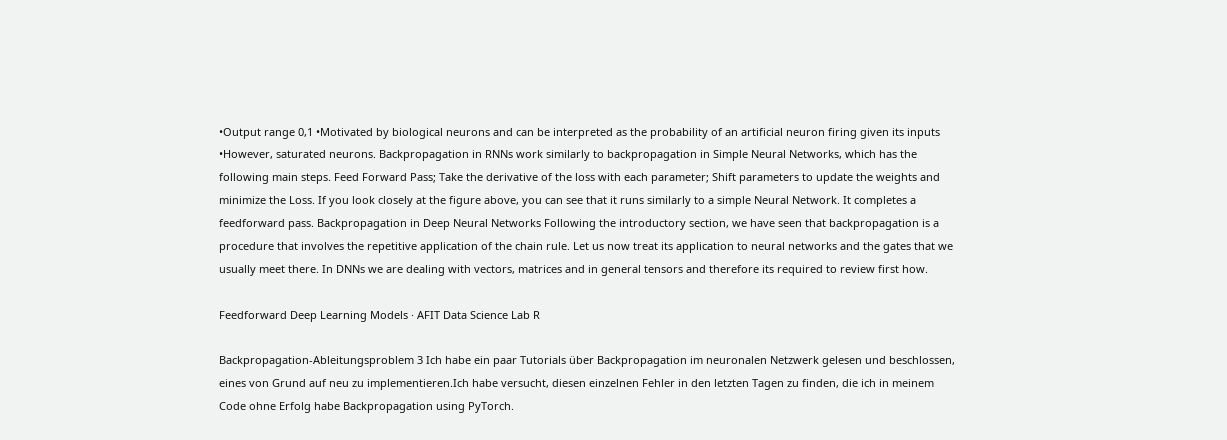•Output range 0,1 •Motivated by biological neurons and can be interpreted as the probability of an artificial neuron firing given its inputs •However, saturated neurons. Backpropagation in RNNs work similarly to backpropagation in Simple Neural Networks, which has the following main steps. Feed Forward Pass; Take the derivative of the loss with each parameter; Shift parameters to update the weights and minimize the Loss. If you look closely at the figure above, you can see that it runs similarly to a simple Neural Network. It completes a feedforward pass. Backpropagation in Deep Neural Networks Following the introductory section, we have seen that backpropagation is a procedure that involves the repetitive application of the chain rule. Let us now treat its application to neural networks and the gates that we usually meet there. In DNNs we are dealing with vectors, matrices and in general tensors and therefore its required to review first how.

Feedforward Deep Learning Models · AFIT Data Science Lab R

Backpropagation-Ableitungsproblem 3 Ich habe ein paar Tutorials über Backpropagation im neuronalen Netzwerk gelesen und beschlossen, eines von Grund auf neu zu implementieren.Ich habe versucht, diesen einzelnen Fehler in den letzten Tagen zu finden, die ich in meinem Code ohne Erfolg habe Backpropagation using PyTorch.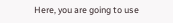Here, you are going to use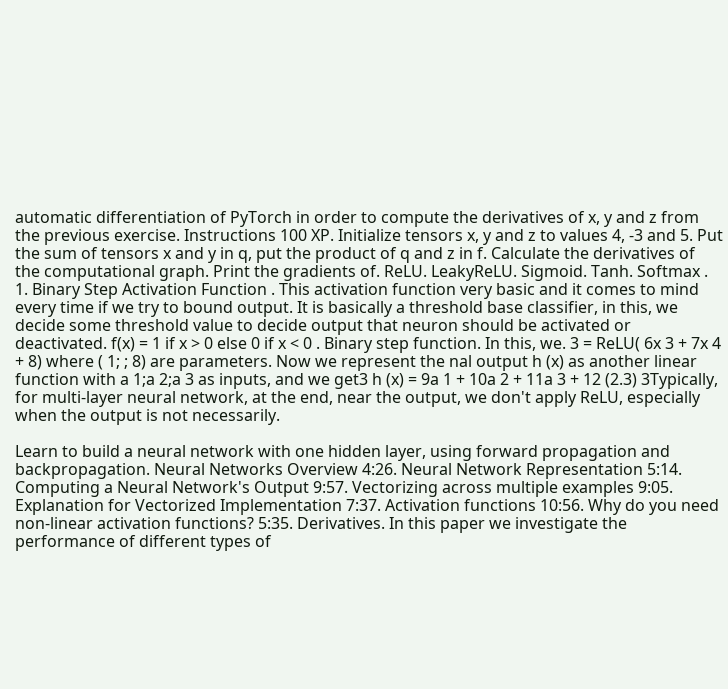automatic differentiation of PyTorch in order to compute the derivatives of x, y and z from the previous exercise. Instructions 100 XP. Initialize tensors x, y and z to values 4, -3 and 5. Put the sum of tensors x and y in q, put the product of q and z in f. Calculate the derivatives of the computational graph. Print the gradients of. ReLU. LeakyReLU. Sigmoid. Tanh. Softmax . 1. Binary Step Activation Function . This activation function very basic and it comes to mind every time if we try to bound output. It is basically a threshold base classifier, in this, we decide some threshold value to decide output that neuron should be activated or deactivated. f(x) = 1 if x > 0 else 0 if x < 0 . Binary step function. In this, we. 3 = ReLU( 6x 3 + 7x 4 + 8) where ( 1; ; 8) are parameters. Now we represent the nal output h (x) as another linear function with a 1;a 2;a 3 as inputs, and we get3 h (x) = 9a 1 + 10a 2 + 11a 3 + 12 (2.3) 3Typically, for multi-layer neural network, at the end, near the output, we don't apply ReLU, especially when the output is not necessarily.

Learn to build a neural network with one hidden layer, using forward propagation and backpropagation. Neural Networks Overview 4:26. Neural Network Representation 5:14. Computing a Neural Network's Output 9:57. Vectorizing across multiple examples 9:05. Explanation for Vectorized Implementation 7:37. Activation functions 10:56. Why do you need non-linear activation functions? 5:35. Derivatives. In this paper we investigate the performance of different types of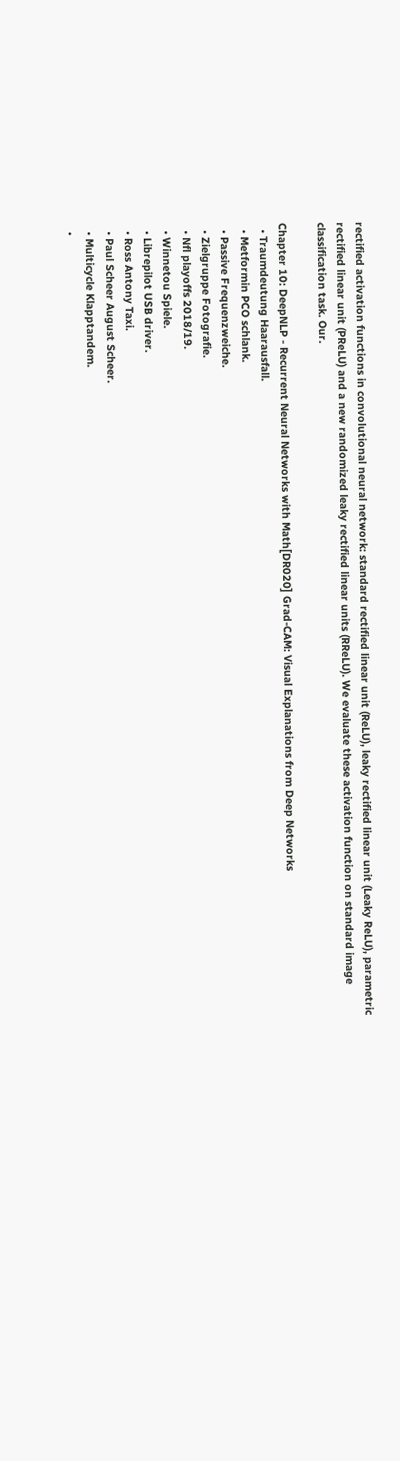rectified activation functions in convolutional neural network: standard rectified linear unit (ReLU), leaky rectified linear unit (Leaky ReLU), parametric rectified linear unit (PReLU) and a new randomized leaky rectified linear units (RReLU). We evaluate these activation function on standard image classification task. Our.

Chapter 10: DeepNLP - Recurrent Neural Networks with Math[DR020] Grad-CAM: Visual Explanations from Deep Networks
  • Traumdeutung Haarausfall.
  • Metformin PCO schlank.
  • Passive Frequenzweiche.
  • Zielgruppe Fotografie.
  • Nfl playoffs 2018/19.
  • Winnetou Spiele.
  • Librepilot USB driver.
  • Ross Antony Taxi.
  • Paul Scheer August Scheer.
  • Multicycle Klapptandem.
  •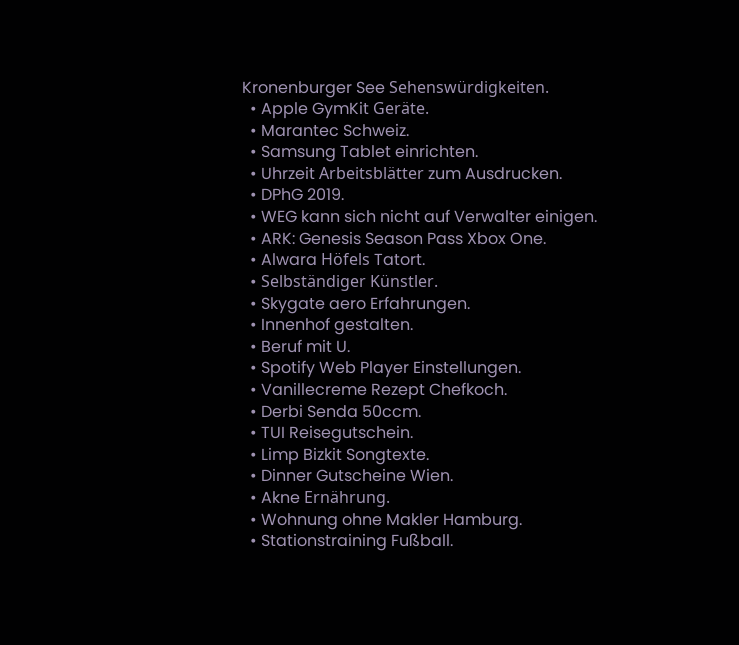Kronenburger See Sehenswürdigkeiten.
  • Apple GymKit Geräte.
  • Marantec Schweiz.
  • Samsung Tablet einrichten.
  • Uhrzeit Arbeitsblätter zum Ausdrucken.
  • DPhG 2019.
  • WEG kann sich nicht auf Verwalter einigen.
  • ARK: Genesis Season Pass Xbox One.
  • Alwara Höfels Tatort.
  • Selbständiger Künstler.
  • Skygate aero Erfahrungen.
  • Innenhof gestalten.
  • Beruf mit U.
  • Spotify Web Player Einstellungen.
  • Vanillecreme Rezept Chefkoch.
  • Derbi Senda 50ccm.
  • TUI Reisegutschein.
  • Limp Bizkit Songtexte.
  • Dinner Gutscheine Wien.
  • Akne Ernährung.
  • Wohnung ohne Makler Hamburg.
  • Stationstraining Fußball.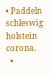• Paddeln schleswig holstein corona.
  •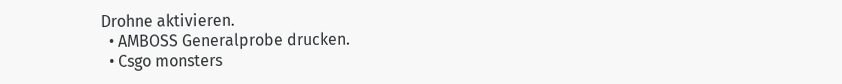Drohne aktivieren.
  • AMBOSS Generalprobe drucken.
  • Csgo monsters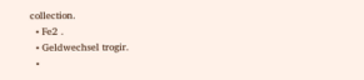collection.
  • Fe2 .
  • Geldwechsel trogir.
  •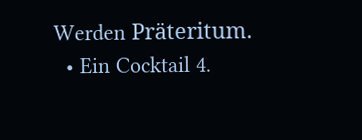Werden Präteritum.
  • Ein Cocktail 4.